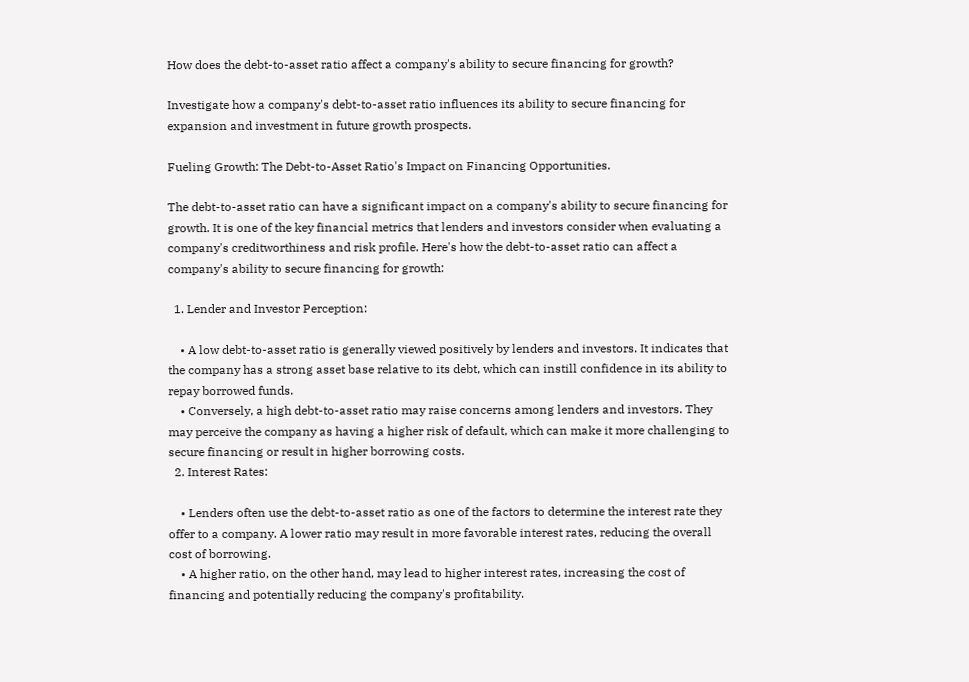How does the debt-to-asset ratio affect a company's ability to secure financing for growth?

Investigate how a company's debt-to-asset ratio influences its ability to secure financing for expansion and investment in future growth prospects.

Fueling Growth: The Debt-to-Asset Ratio's Impact on Financing Opportunities.

The debt-to-asset ratio can have a significant impact on a company's ability to secure financing for growth. It is one of the key financial metrics that lenders and investors consider when evaluating a company's creditworthiness and risk profile. Here's how the debt-to-asset ratio can affect a company's ability to secure financing for growth:

  1. Lender and Investor Perception:

    • A low debt-to-asset ratio is generally viewed positively by lenders and investors. It indicates that the company has a strong asset base relative to its debt, which can instill confidence in its ability to repay borrowed funds.
    • Conversely, a high debt-to-asset ratio may raise concerns among lenders and investors. They may perceive the company as having a higher risk of default, which can make it more challenging to secure financing or result in higher borrowing costs.
  2. Interest Rates:

    • Lenders often use the debt-to-asset ratio as one of the factors to determine the interest rate they offer to a company. A lower ratio may result in more favorable interest rates, reducing the overall cost of borrowing.
    • A higher ratio, on the other hand, may lead to higher interest rates, increasing the cost of financing and potentially reducing the company's profitability.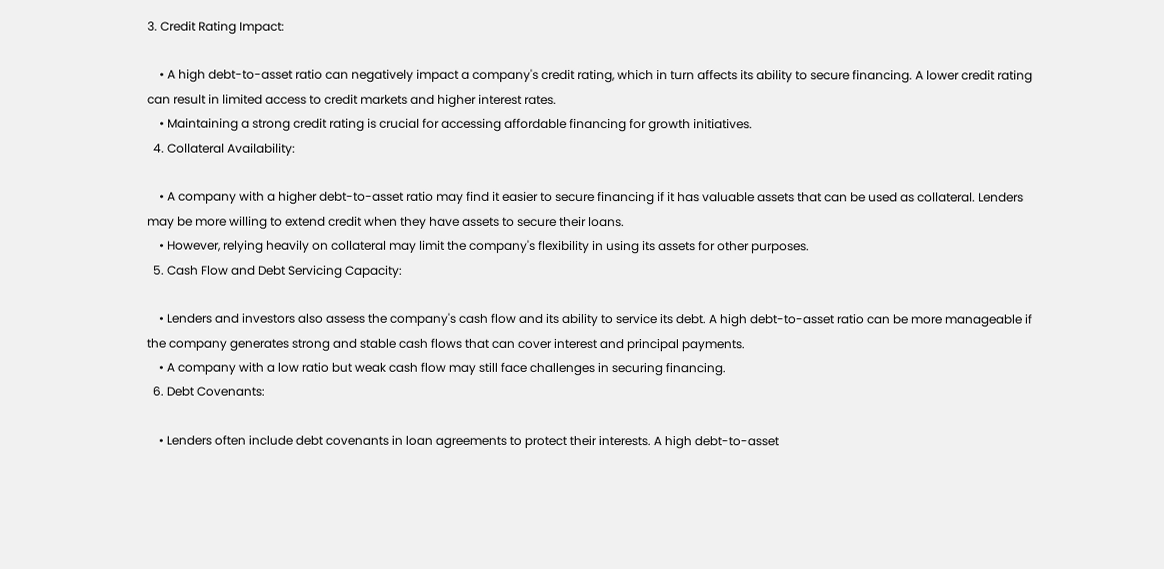3. Credit Rating Impact:

    • A high debt-to-asset ratio can negatively impact a company's credit rating, which in turn affects its ability to secure financing. A lower credit rating can result in limited access to credit markets and higher interest rates.
    • Maintaining a strong credit rating is crucial for accessing affordable financing for growth initiatives.
  4. Collateral Availability:

    • A company with a higher debt-to-asset ratio may find it easier to secure financing if it has valuable assets that can be used as collateral. Lenders may be more willing to extend credit when they have assets to secure their loans.
    • However, relying heavily on collateral may limit the company's flexibility in using its assets for other purposes.
  5. Cash Flow and Debt Servicing Capacity:

    • Lenders and investors also assess the company's cash flow and its ability to service its debt. A high debt-to-asset ratio can be more manageable if the company generates strong and stable cash flows that can cover interest and principal payments.
    • A company with a low ratio but weak cash flow may still face challenges in securing financing.
  6. Debt Covenants:

    • Lenders often include debt covenants in loan agreements to protect their interests. A high debt-to-asset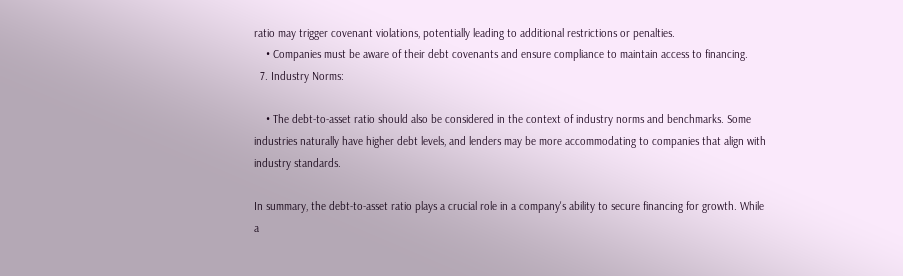ratio may trigger covenant violations, potentially leading to additional restrictions or penalties.
    • Companies must be aware of their debt covenants and ensure compliance to maintain access to financing.
  7. Industry Norms:

    • The debt-to-asset ratio should also be considered in the context of industry norms and benchmarks. Some industries naturally have higher debt levels, and lenders may be more accommodating to companies that align with industry standards.

In summary, the debt-to-asset ratio plays a crucial role in a company's ability to secure financing for growth. While a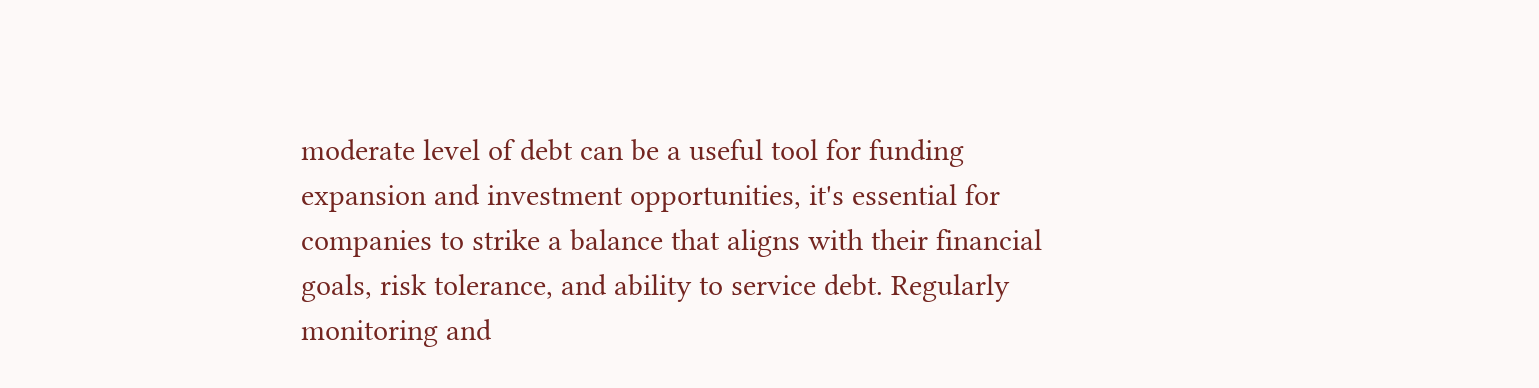moderate level of debt can be a useful tool for funding expansion and investment opportunities, it's essential for companies to strike a balance that aligns with their financial goals, risk tolerance, and ability to service debt. Regularly monitoring and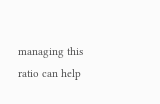managing this ratio can help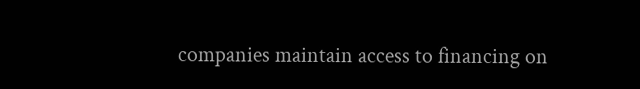companies maintain access to financing on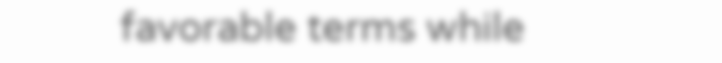favorable terms while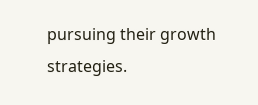pursuing their growth strategies.